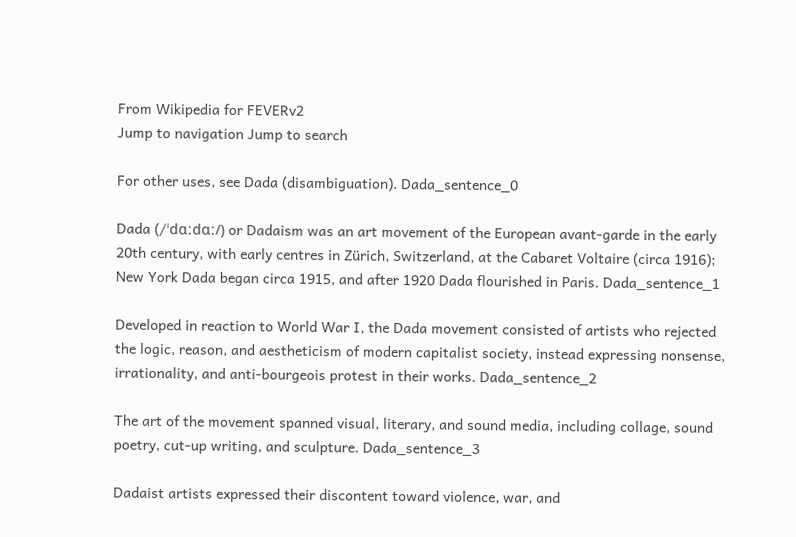From Wikipedia for FEVERv2
Jump to navigation Jump to search

For other uses, see Dada (disambiguation). Dada_sentence_0

Dada (/ˈdɑːdɑː/) or Dadaism was an art movement of the European avant-garde in the early 20th century, with early centres in Zürich, Switzerland, at the Cabaret Voltaire (circa 1916); New York Dada began circa 1915, and after 1920 Dada flourished in Paris. Dada_sentence_1

Developed in reaction to World War I, the Dada movement consisted of artists who rejected the logic, reason, and aestheticism of modern capitalist society, instead expressing nonsense, irrationality, and anti-bourgeois protest in their works. Dada_sentence_2

The art of the movement spanned visual, literary, and sound media, including collage, sound poetry, cut-up writing, and sculpture. Dada_sentence_3

Dadaist artists expressed their discontent toward violence, war, and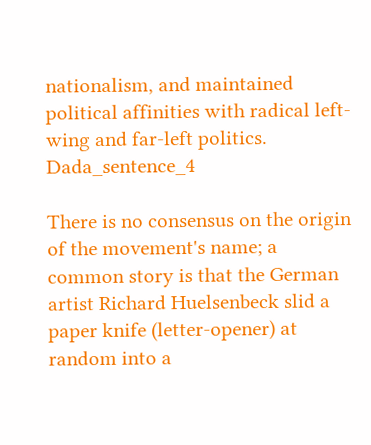nationalism, and maintained political affinities with radical left-wing and far-left politics. Dada_sentence_4

There is no consensus on the origin of the movement's name; a common story is that the German artist Richard Huelsenbeck slid a paper knife (letter-opener) at random into a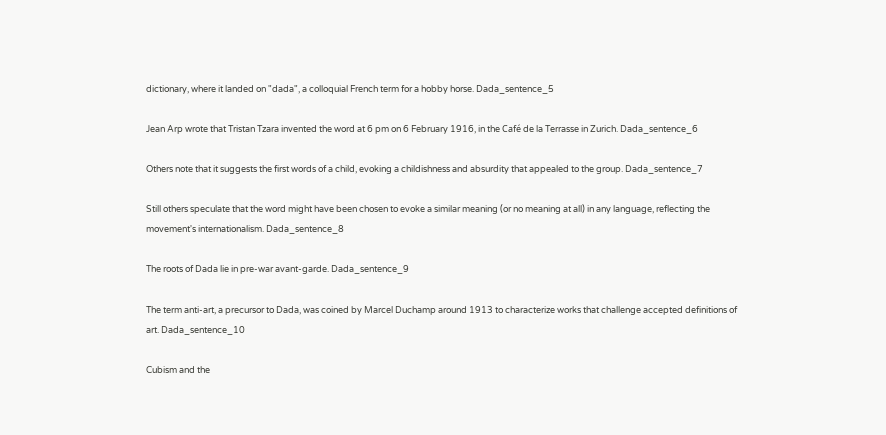dictionary, where it landed on "dada", a colloquial French term for a hobby horse. Dada_sentence_5

Jean Arp wrote that Tristan Tzara invented the word at 6 pm on 6 February 1916, in the Café de la Terrasse in Zurich. Dada_sentence_6

Others note that it suggests the first words of a child, evoking a childishness and absurdity that appealed to the group. Dada_sentence_7

Still others speculate that the word might have been chosen to evoke a similar meaning (or no meaning at all) in any language, reflecting the movement's internationalism. Dada_sentence_8

The roots of Dada lie in pre-war avant-garde. Dada_sentence_9

The term anti-art, a precursor to Dada, was coined by Marcel Duchamp around 1913 to characterize works that challenge accepted definitions of art. Dada_sentence_10

Cubism and the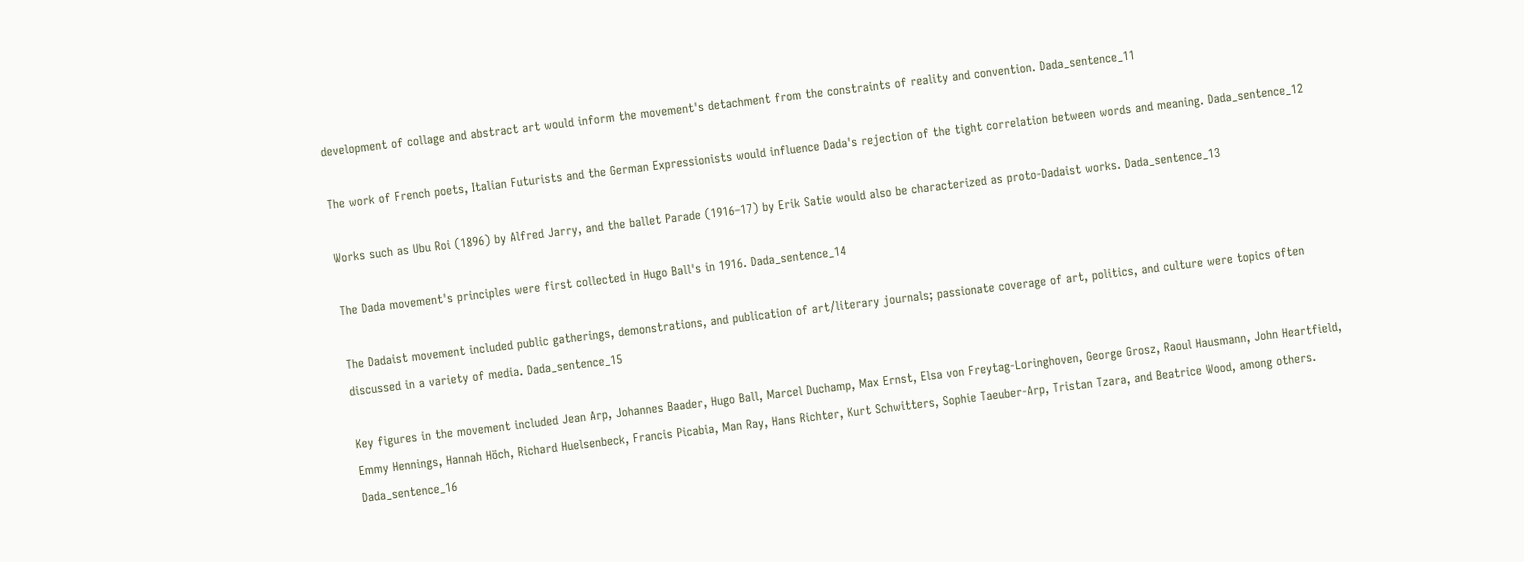development of collage and abstract art would inform the movement's detachment from the constraints of reality and convention. Dada_sentence_11

The work of French poets, Italian Futurists and the German Expressionists would influence Dada's rejection of the tight correlation between words and meaning. Dada_sentence_12

Works such as Ubu Roi (1896) by Alfred Jarry, and the ballet Parade (1916–17) by Erik Satie would also be characterized as proto-Dadaist works. Dada_sentence_13

The Dada movement's principles were first collected in Hugo Ball's in 1916. Dada_sentence_14

The Dadaist movement included public gatherings, demonstrations, and publication of art/literary journals; passionate coverage of art, politics, and culture were topics often discussed in a variety of media. Dada_sentence_15

Key figures in the movement included Jean Arp, Johannes Baader, Hugo Ball, Marcel Duchamp, Max Ernst, Elsa von Freytag-Loringhoven, George Grosz, Raoul Hausmann, John Heartfield, Emmy Hennings, Hannah Höch, Richard Huelsenbeck, Francis Picabia, Man Ray, Hans Richter, Kurt Schwitters, Sophie Taeuber-Arp, Tristan Tzara, and Beatrice Wood, among others. Dada_sentence_16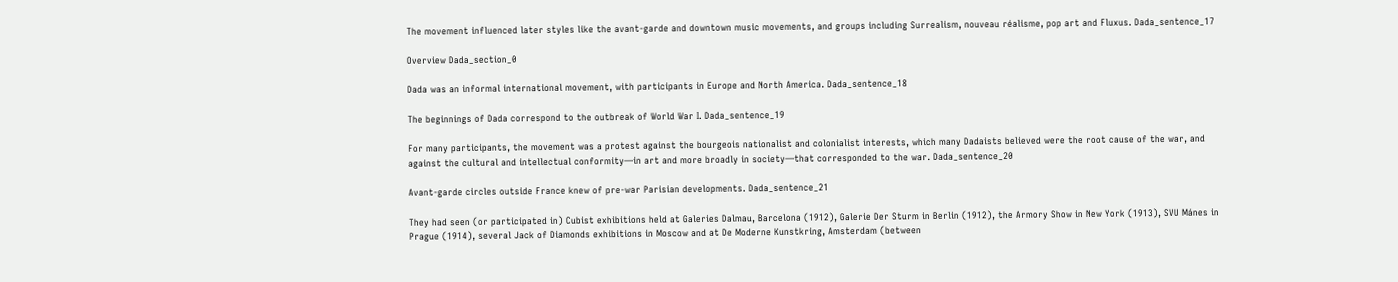The movement influenced later styles like the avant-garde and downtown music movements, and groups including Surrealism, nouveau réalisme, pop art and Fluxus. Dada_sentence_17

Overview Dada_section_0

Dada was an informal international movement, with participants in Europe and North America. Dada_sentence_18

The beginnings of Dada correspond to the outbreak of World War I. Dada_sentence_19

For many participants, the movement was a protest against the bourgeois nationalist and colonialist interests, which many Dadaists believed were the root cause of the war, and against the cultural and intellectual conformity—in art and more broadly in society—that corresponded to the war. Dada_sentence_20

Avant-garde circles outside France knew of pre-war Parisian developments. Dada_sentence_21

They had seen (or participated in) Cubist exhibitions held at Galeries Dalmau, Barcelona (1912), Galerie Der Sturm in Berlin (1912), the Armory Show in New York (1913), SVU Mánes in Prague (1914), several Jack of Diamonds exhibitions in Moscow and at De Moderne Kunstkring, Amsterdam (between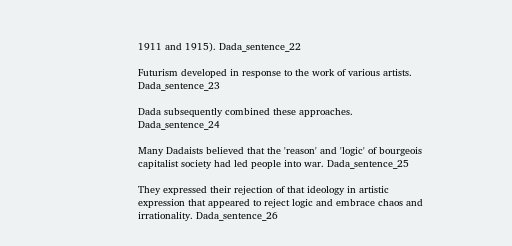1911 and 1915). Dada_sentence_22

Futurism developed in response to the work of various artists. Dada_sentence_23

Dada subsequently combined these approaches. Dada_sentence_24

Many Dadaists believed that the 'reason' and 'logic' of bourgeois capitalist society had led people into war. Dada_sentence_25

They expressed their rejection of that ideology in artistic expression that appeared to reject logic and embrace chaos and irrationality. Dada_sentence_26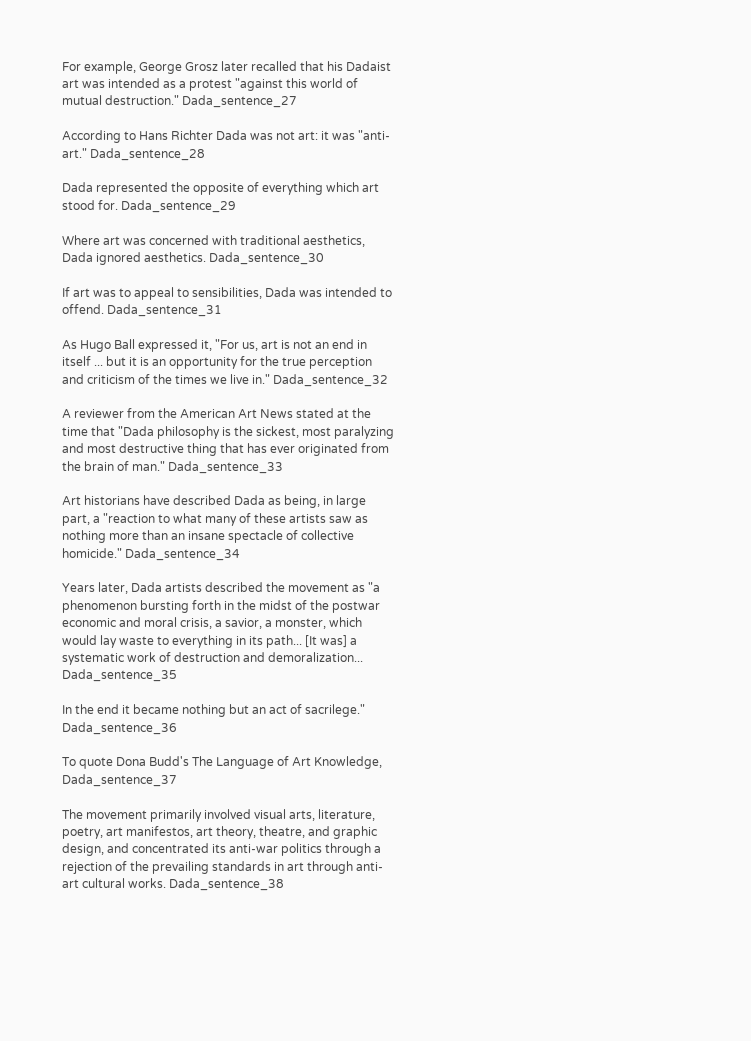For example, George Grosz later recalled that his Dadaist art was intended as a protest "against this world of mutual destruction." Dada_sentence_27

According to Hans Richter Dada was not art: it was "anti-art." Dada_sentence_28

Dada represented the opposite of everything which art stood for. Dada_sentence_29

Where art was concerned with traditional aesthetics, Dada ignored aesthetics. Dada_sentence_30

If art was to appeal to sensibilities, Dada was intended to offend. Dada_sentence_31

As Hugo Ball expressed it, "For us, art is not an end in itself ... but it is an opportunity for the true perception and criticism of the times we live in." Dada_sentence_32

A reviewer from the American Art News stated at the time that "Dada philosophy is the sickest, most paralyzing and most destructive thing that has ever originated from the brain of man." Dada_sentence_33

Art historians have described Dada as being, in large part, a "reaction to what many of these artists saw as nothing more than an insane spectacle of collective homicide." Dada_sentence_34

Years later, Dada artists described the movement as "a phenomenon bursting forth in the midst of the postwar economic and moral crisis, a savior, a monster, which would lay waste to everything in its path... [It was] a systematic work of destruction and demoralization... Dada_sentence_35

In the end it became nothing but an act of sacrilege." Dada_sentence_36

To quote Dona Budd's The Language of Art Knowledge, Dada_sentence_37

The movement primarily involved visual arts, literature, poetry, art manifestos, art theory, theatre, and graphic design, and concentrated its anti-war politics through a rejection of the prevailing standards in art through anti-art cultural works. Dada_sentence_38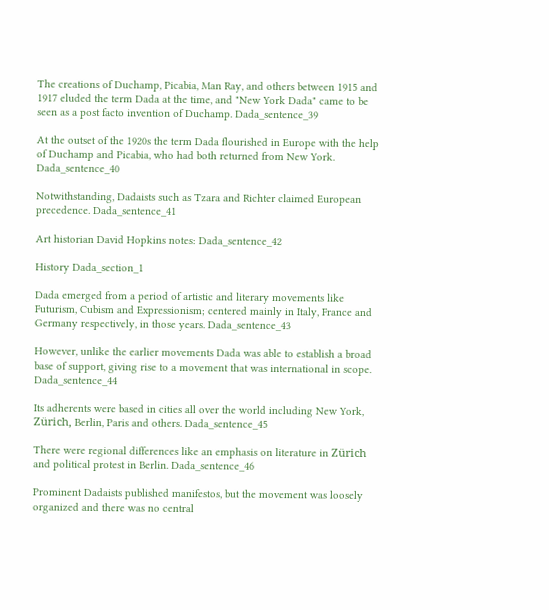The creations of Duchamp, Picabia, Man Ray, and others between 1915 and 1917 eluded the term Dada at the time, and "New York Dada" came to be seen as a post facto invention of Duchamp. Dada_sentence_39

At the outset of the 1920s the term Dada flourished in Europe with the help of Duchamp and Picabia, who had both returned from New York. Dada_sentence_40

Notwithstanding, Dadaists such as Tzara and Richter claimed European precedence. Dada_sentence_41

Art historian David Hopkins notes: Dada_sentence_42

History Dada_section_1

Dada emerged from a period of artistic and literary movements like Futurism, Cubism and Expressionism; centered mainly in Italy, France and Germany respectively, in those years. Dada_sentence_43

However, unlike the earlier movements Dada was able to establish a broad base of support, giving rise to a movement that was international in scope. Dada_sentence_44

Its adherents were based in cities all over the world including New York, Zürich, Berlin, Paris and others. Dada_sentence_45

There were regional differences like an emphasis on literature in Zürich and political protest in Berlin. Dada_sentence_46

Prominent Dadaists published manifestos, but the movement was loosely organized and there was no central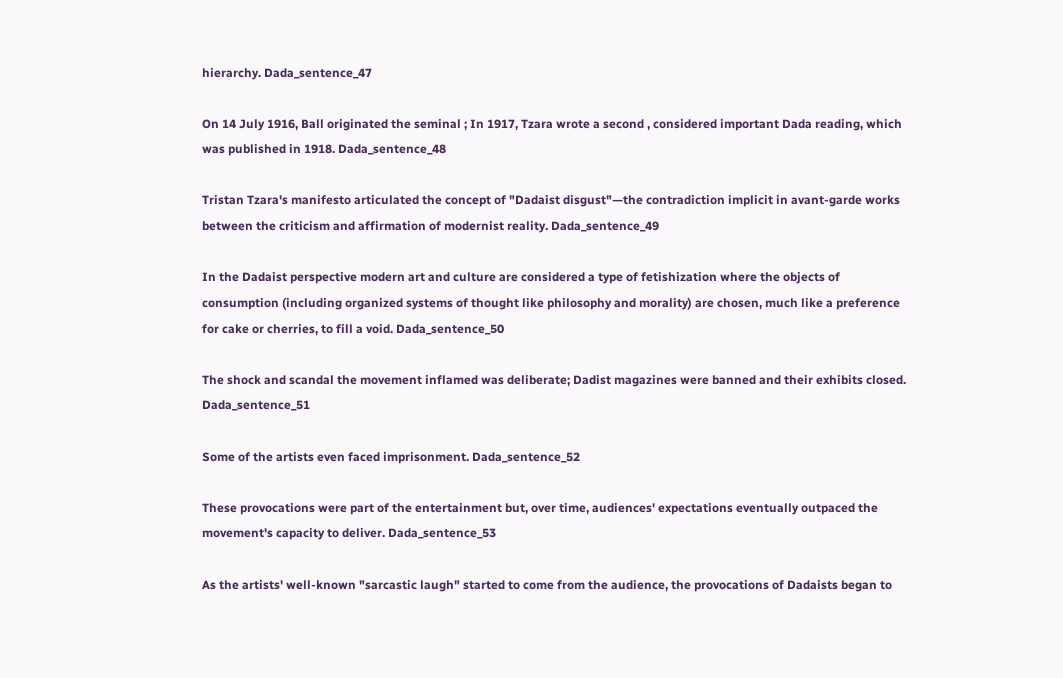hierarchy. Dada_sentence_47

On 14 July 1916, Ball originated the seminal ; In 1917, Tzara wrote a second , considered important Dada reading, which was published in 1918. Dada_sentence_48

Tristan Tzara's manifesto articulated the concept of "Dadaist disgust"—the contradiction implicit in avant-garde works between the criticism and affirmation of modernist reality. Dada_sentence_49

In the Dadaist perspective modern art and culture are considered a type of fetishization where the objects of consumption (including organized systems of thought like philosophy and morality) are chosen, much like a preference for cake or cherries, to fill a void. Dada_sentence_50

The shock and scandal the movement inflamed was deliberate; Dadist magazines were banned and their exhibits closed. Dada_sentence_51

Some of the artists even faced imprisonment. Dada_sentence_52

These provocations were part of the entertainment but, over time, audiences' expectations eventually outpaced the movement's capacity to deliver. Dada_sentence_53

As the artists' well-known "sarcastic laugh" started to come from the audience, the provocations of Dadaists began to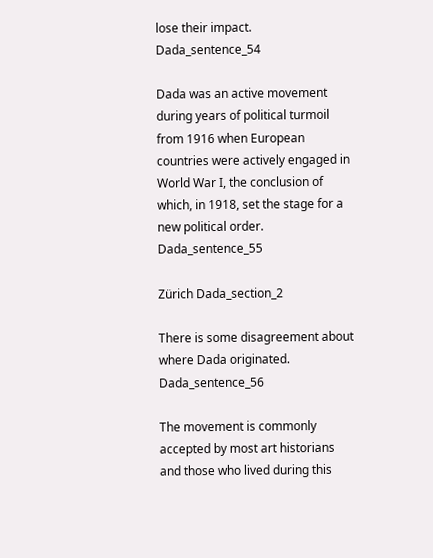lose their impact. Dada_sentence_54

Dada was an active movement during years of political turmoil from 1916 when European countries were actively engaged in World War I, the conclusion of which, in 1918, set the stage for a new political order. Dada_sentence_55

Zürich Dada_section_2

There is some disagreement about where Dada originated. Dada_sentence_56

The movement is commonly accepted by most art historians and those who lived during this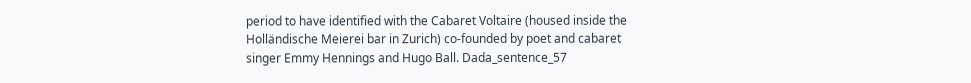period to have identified with the Cabaret Voltaire (housed inside the Holländische Meierei bar in Zurich) co-founded by poet and cabaret singer Emmy Hennings and Hugo Ball. Dada_sentence_57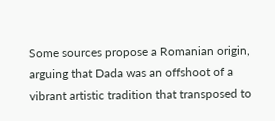Some sources propose a Romanian origin, arguing that Dada was an offshoot of a vibrant artistic tradition that transposed to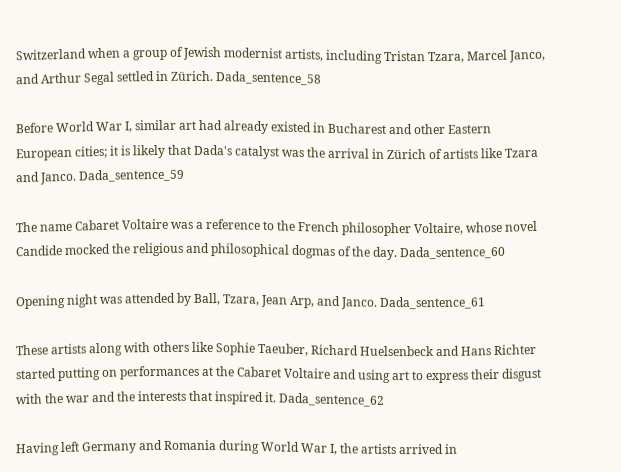Switzerland when a group of Jewish modernist artists, including Tristan Tzara, Marcel Janco, and Arthur Segal settled in Zürich. Dada_sentence_58

Before World War I, similar art had already existed in Bucharest and other Eastern European cities; it is likely that Dada's catalyst was the arrival in Zürich of artists like Tzara and Janco. Dada_sentence_59

The name Cabaret Voltaire was a reference to the French philosopher Voltaire, whose novel Candide mocked the religious and philosophical dogmas of the day. Dada_sentence_60

Opening night was attended by Ball, Tzara, Jean Arp, and Janco. Dada_sentence_61

These artists along with others like Sophie Taeuber, Richard Huelsenbeck and Hans Richter started putting on performances at the Cabaret Voltaire and using art to express their disgust with the war and the interests that inspired it. Dada_sentence_62

Having left Germany and Romania during World War I, the artists arrived in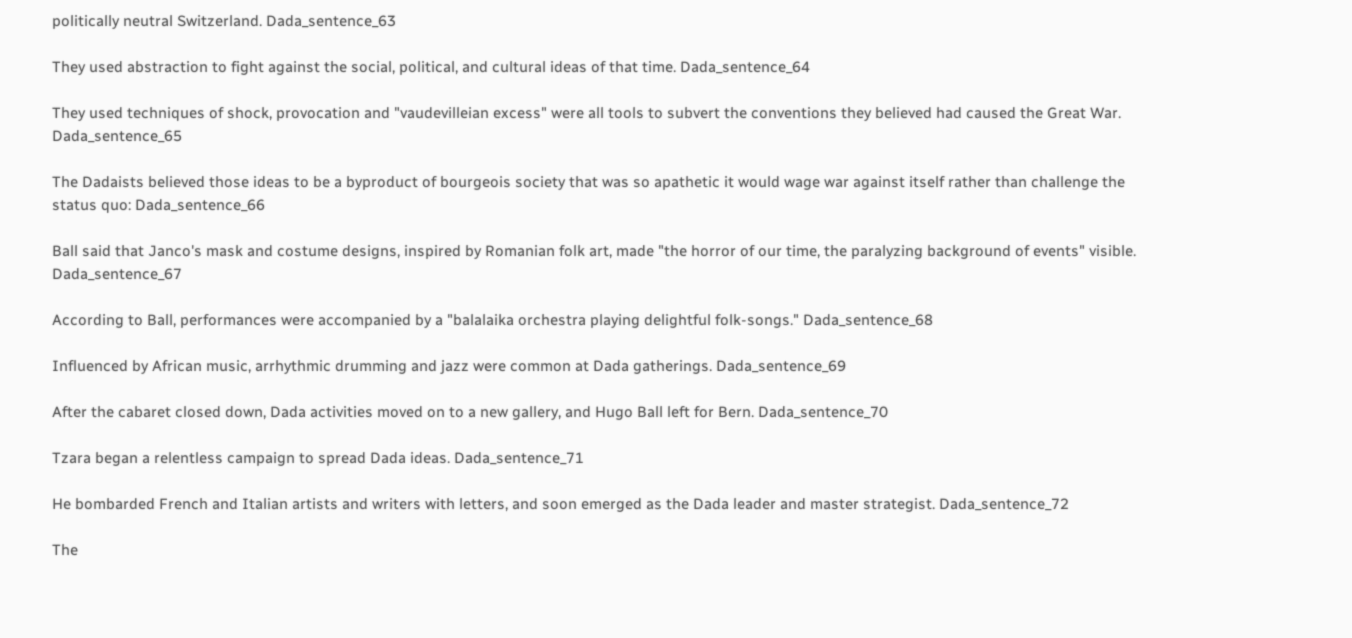politically neutral Switzerland. Dada_sentence_63

They used abstraction to fight against the social, political, and cultural ideas of that time. Dada_sentence_64

They used techniques of shock, provocation and "vaudevilleian excess" were all tools to subvert the conventions they believed had caused the Great War. Dada_sentence_65

The Dadaists believed those ideas to be a byproduct of bourgeois society that was so apathetic it would wage war against itself rather than challenge the status quo: Dada_sentence_66

Ball said that Janco's mask and costume designs, inspired by Romanian folk art, made "the horror of our time, the paralyzing background of events" visible. Dada_sentence_67

According to Ball, performances were accompanied by a "balalaika orchestra playing delightful folk-songs." Dada_sentence_68

Influenced by African music, arrhythmic drumming and jazz were common at Dada gatherings. Dada_sentence_69

After the cabaret closed down, Dada activities moved on to a new gallery, and Hugo Ball left for Bern. Dada_sentence_70

Tzara began a relentless campaign to spread Dada ideas. Dada_sentence_71

He bombarded French and Italian artists and writers with letters, and soon emerged as the Dada leader and master strategist. Dada_sentence_72

The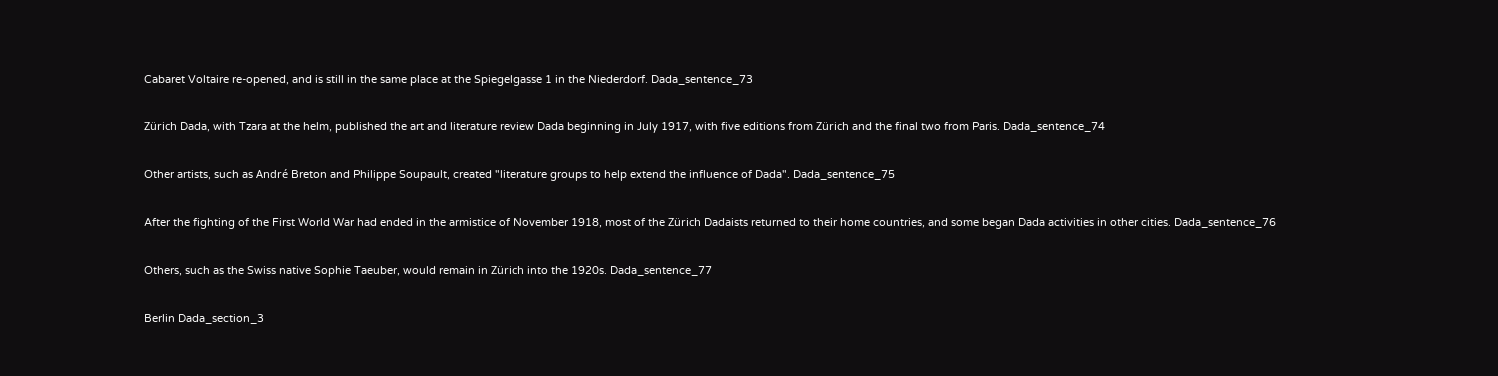Cabaret Voltaire re-opened, and is still in the same place at the Spiegelgasse 1 in the Niederdorf. Dada_sentence_73

Zürich Dada, with Tzara at the helm, published the art and literature review Dada beginning in July 1917, with five editions from Zürich and the final two from Paris. Dada_sentence_74

Other artists, such as André Breton and Philippe Soupault, created "literature groups to help extend the influence of Dada". Dada_sentence_75

After the fighting of the First World War had ended in the armistice of November 1918, most of the Zürich Dadaists returned to their home countries, and some began Dada activities in other cities. Dada_sentence_76

Others, such as the Swiss native Sophie Taeuber, would remain in Zürich into the 1920s. Dada_sentence_77

Berlin Dada_section_3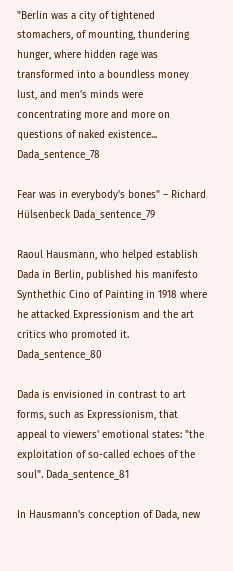"Berlin was a city of tightened stomachers, of mounting, thundering hunger, where hidden rage was transformed into a boundless money lust, and men's minds were concentrating more and more on questions of naked existence... Dada_sentence_78

Fear was in everybody's bones" – Richard Hülsenbeck Dada_sentence_79

Raoul Hausmann, who helped establish Dada in Berlin, published his manifesto Synthethic Cino of Painting in 1918 where he attacked Expressionism and the art critics who promoted it. Dada_sentence_80

Dada is envisioned in contrast to art forms, such as Expressionism, that appeal to viewers' emotional states: "the exploitation of so-called echoes of the soul". Dada_sentence_81

In Hausmann's conception of Dada, new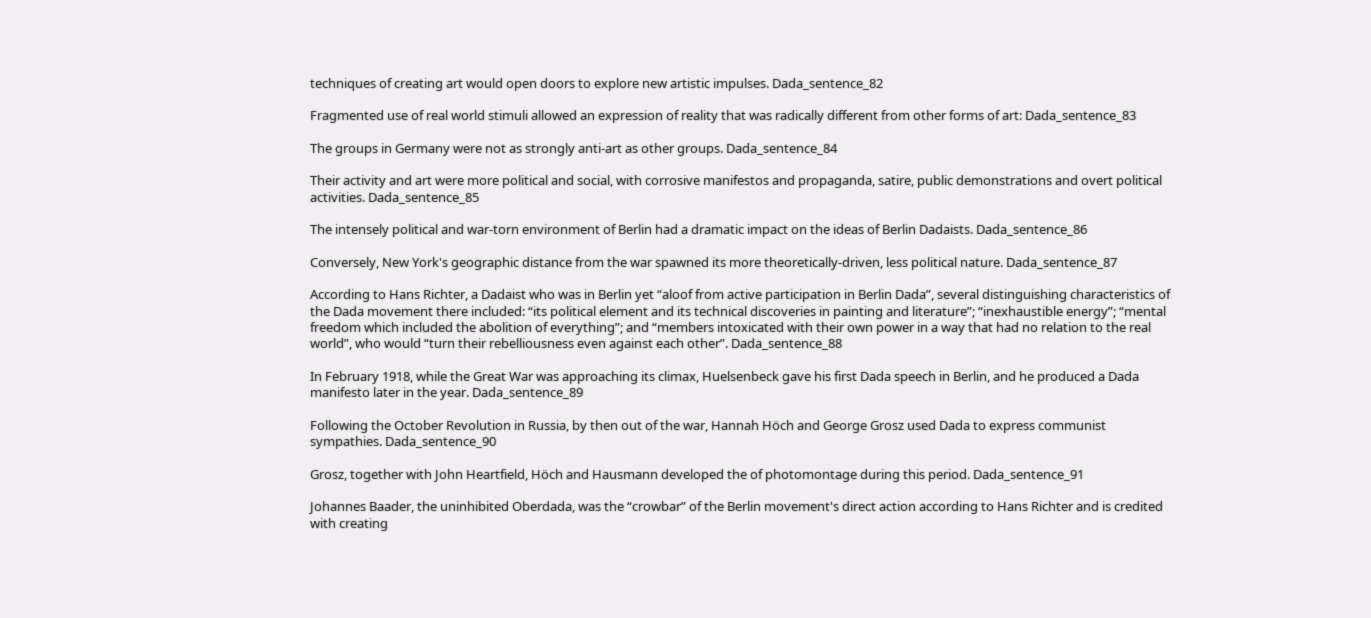techniques of creating art would open doors to explore new artistic impulses. Dada_sentence_82

Fragmented use of real world stimuli allowed an expression of reality that was radically different from other forms of art: Dada_sentence_83

The groups in Germany were not as strongly anti-art as other groups. Dada_sentence_84

Their activity and art were more political and social, with corrosive manifestos and propaganda, satire, public demonstrations and overt political activities. Dada_sentence_85

The intensely political and war-torn environment of Berlin had a dramatic impact on the ideas of Berlin Dadaists. Dada_sentence_86

Conversely, New York's geographic distance from the war spawned its more theoretically-driven, less political nature. Dada_sentence_87

According to Hans Richter, a Dadaist who was in Berlin yet “aloof from active participation in Berlin Dada”, several distinguishing characteristics of the Dada movement there included: “its political element and its technical discoveries in painting and literature”; “inexhaustible energy”; “mental freedom which included the abolition of everything”; and “members intoxicated with their own power in a way that had no relation to the real world”, who would “turn their rebelliousness even against each other”. Dada_sentence_88

In February 1918, while the Great War was approaching its climax, Huelsenbeck gave his first Dada speech in Berlin, and he produced a Dada manifesto later in the year. Dada_sentence_89

Following the October Revolution in Russia, by then out of the war, Hannah Höch and George Grosz used Dada to express communist sympathies. Dada_sentence_90

Grosz, together with John Heartfield, Höch and Hausmann developed the of photomontage during this period. Dada_sentence_91

Johannes Baader, the uninhibited Oberdada, was the “crowbar” of the Berlin movement's direct action according to Hans Richter and is credited with creating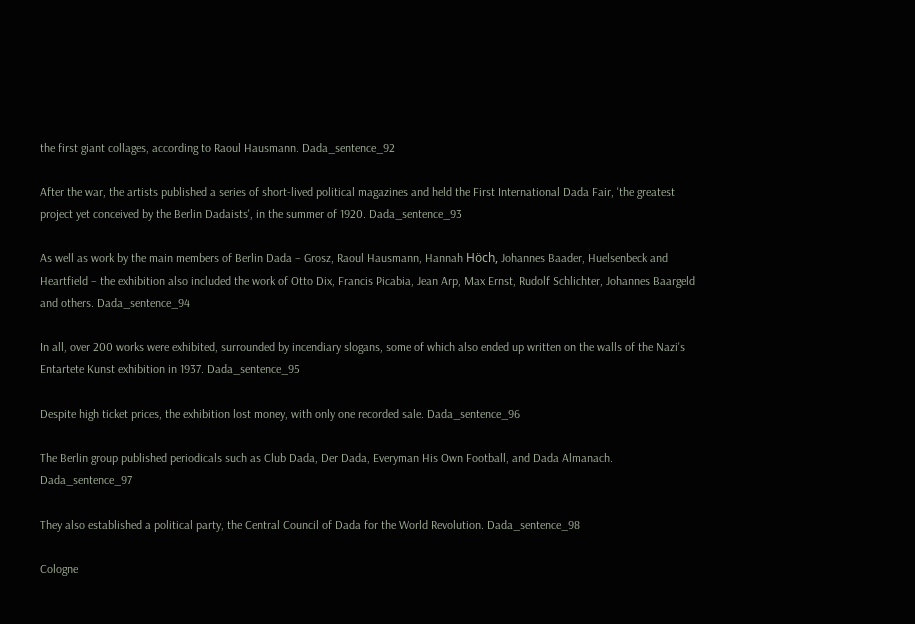the first giant collages, according to Raoul Hausmann. Dada_sentence_92

After the war, the artists published a series of short-lived political magazines and held the First International Dada Fair, 'the greatest project yet conceived by the Berlin Dadaists', in the summer of 1920. Dada_sentence_93

As well as work by the main members of Berlin Dada – Grosz, Raoul Hausmann, Hannah Höch, Johannes Baader, Huelsenbeck and Heartfield – the exhibition also included the work of Otto Dix, Francis Picabia, Jean Arp, Max Ernst, Rudolf Schlichter, Johannes Baargeld and others. Dada_sentence_94

In all, over 200 works were exhibited, surrounded by incendiary slogans, some of which also ended up written on the walls of the Nazi's Entartete Kunst exhibition in 1937. Dada_sentence_95

Despite high ticket prices, the exhibition lost money, with only one recorded sale. Dada_sentence_96

The Berlin group published periodicals such as Club Dada, Der Dada, Everyman His Own Football, and Dada Almanach. Dada_sentence_97

They also established a political party, the Central Council of Dada for the World Revolution. Dada_sentence_98

Cologne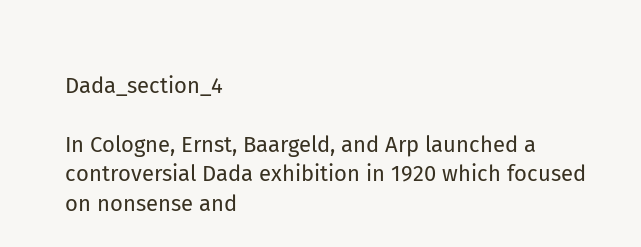Dada_section_4

In Cologne, Ernst, Baargeld, and Arp launched a controversial Dada exhibition in 1920 which focused on nonsense and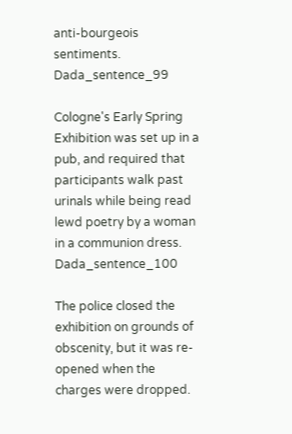anti-bourgeois sentiments. Dada_sentence_99

Cologne's Early Spring Exhibition was set up in a pub, and required that participants walk past urinals while being read lewd poetry by a woman in a communion dress. Dada_sentence_100

The police closed the exhibition on grounds of obscenity, but it was re-opened when the charges were dropped.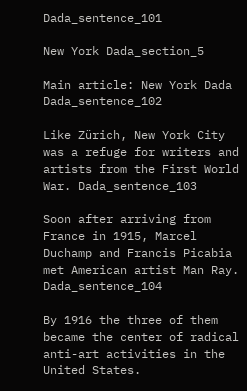Dada_sentence_101

New York Dada_section_5

Main article: New York Dada Dada_sentence_102

Like Zürich, New York City was a refuge for writers and artists from the First World War. Dada_sentence_103

Soon after arriving from France in 1915, Marcel Duchamp and Francis Picabia met American artist Man Ray. Dada_sentence_104

By 1916 the three of them became the center of radical anti-art activities in the United States.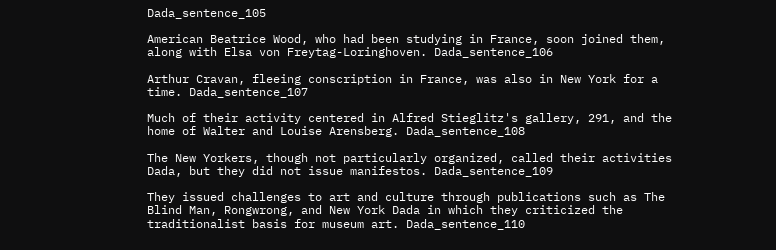Dada_sentence_105

American Beatrice Wood, who had been studying in France, soon joined them, along with Elsa von Freytag-Loringhoven. Dada_sentence_106

Arthur Cravan, fleeing conscription in France, was also in New York for a time. Dada_sentence_107

Much of their activity centered in Alfred Stieglitz's gallery, 291, and the home of Walter and Louise Arensberg. Dada_sentence_108

The New Yorkers, though not particularly organized, called their activities Dada, but they did not issue manifestos. Dada_sentence_109

They issued challenges to art and culture through publications such as The Blind Man, Rongwrong, and New York Dada in which they criticized the traditionalist basis for museum art. Dada_sentence_110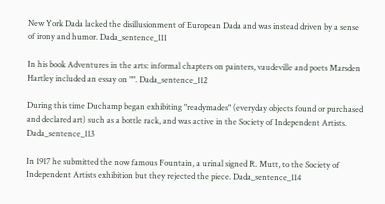New York Dada lacked the disillusionment of European Dada and was instead driven by a sense of irony and humor. Dada_sentence_111

In his book Adventures in the arts: informal chapters on painters, vaudeville and poets Marsden Hartley included an essay on "". Dada_sentence_112

During this time Duchamp began exhibiting "readymades" (everyday objects found or purchased and declared art) such as a bottle rack, and was active in the Society of Independent Artists. Dada_sentence_113

In 1917 he submitted the now famous Fountain, a urinal signed R. Mutt, to the Society of Independent Artists exhibition but they rejected the piece. Dada_sentence_114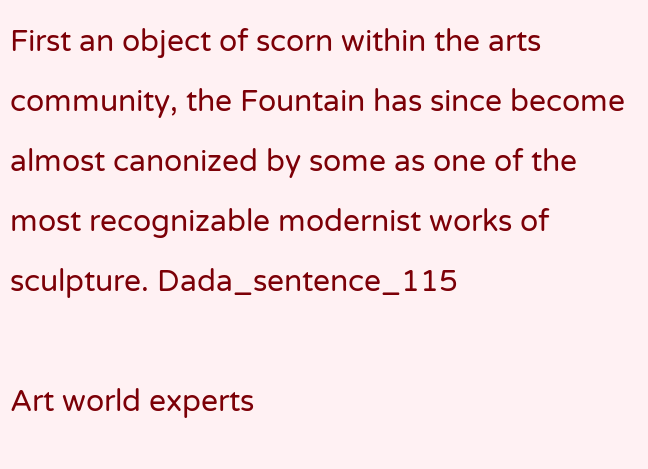First an object of scorn within the arts community, the Fountain has since become almost canonized by some as one of the most recognizable modernist works of sculpture. Dada_sentence_115

Art world experts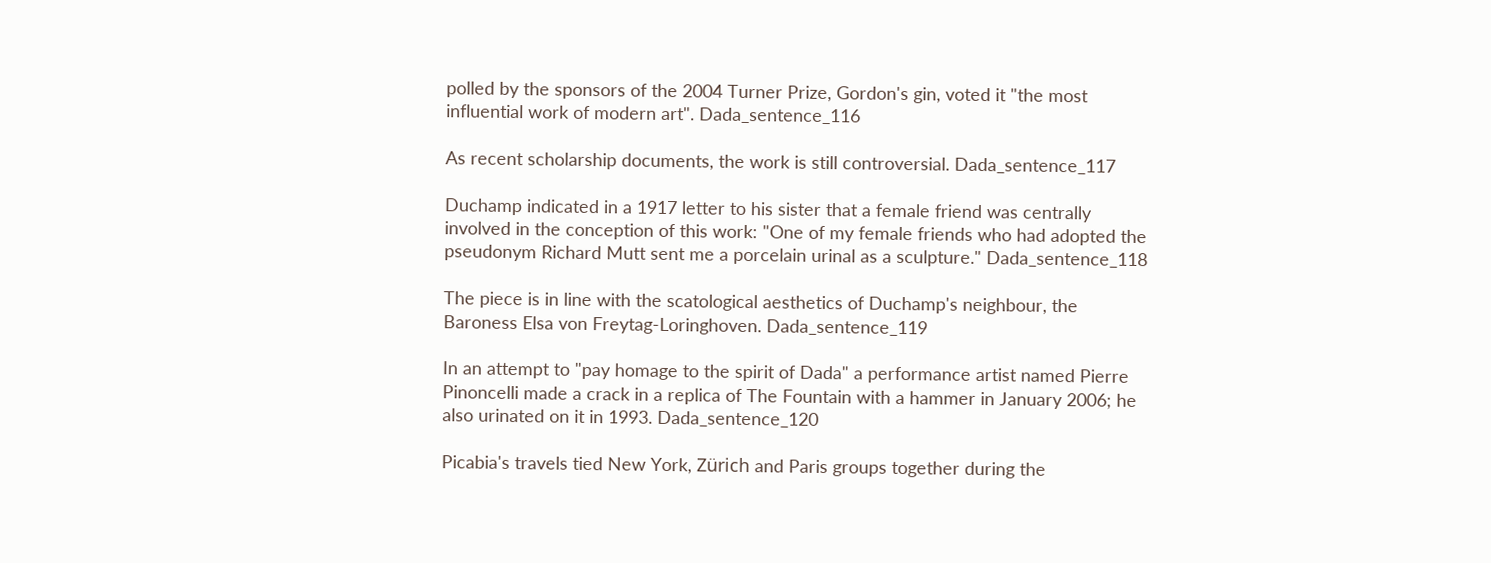polled by the sponsors of the 2004 Turner Prize, Gordon's gin, voted it "the most influential work of modern art". Dada_sentence_116

As recent scholarship documents, the work is still controversial. Dada_sentence_117

Duchamp indicated in a 1917 letter to his sister that a female friend was centrally involved in the conception of this work: "One of my female friends who had adopted the pseudonym Richard Mutt sent me a porcelain urinal as a sculpture." Dada_sentence_118

The piece is in line with the scatological aesthetics of Duchamp's neighbour, the Baroness Elsa von Freytag-Loringhoven. Dada_sentence_119

In an attempt to "pay homage to the spirit of Dada" a performance artist named Pierre Pinoncelli made a crack in a replica of The Fountain with a hammer in January 2006; he also urinated on it in 1993. Dada_sentence_120

Picabia's travels tied New York, Zürich and Paris groups together during the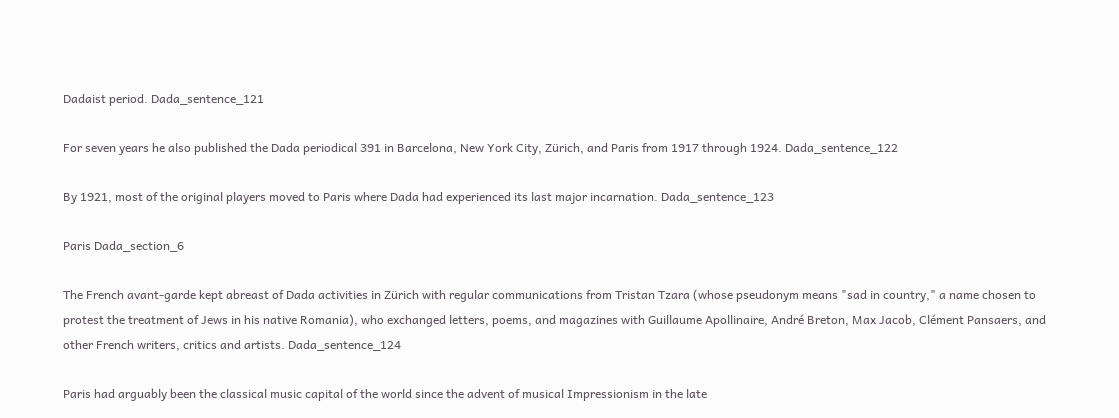Dadaist period. Dada_sentence_121

For seven years he also published the Dada periodical 391 in Barcelona, New York City, Zürich, and Paris from 1917 through 1924. Dada_sentence_122

By 1921, most of the original players moved to Paris where Dada had experienced its last major incarnation. Dada_sentence_123

Paris Dada_section_6

The French avant-garde kept abreast of Dada activities in Zürich with regular communications from Tristan Tzara (whose pseudonym means "sad in country," a name chosen to protest the treatment of Jews in his native Romania), who exchanged letters, poems, and magazines with Guillaume Apollinaire, André Breton, Max Jacob, Clément Pansaers, and other French writers, critics and artists. Dada_sentence_124

Paris had arguably been the classical music capital of the world since the advent of musical Impressionism in the late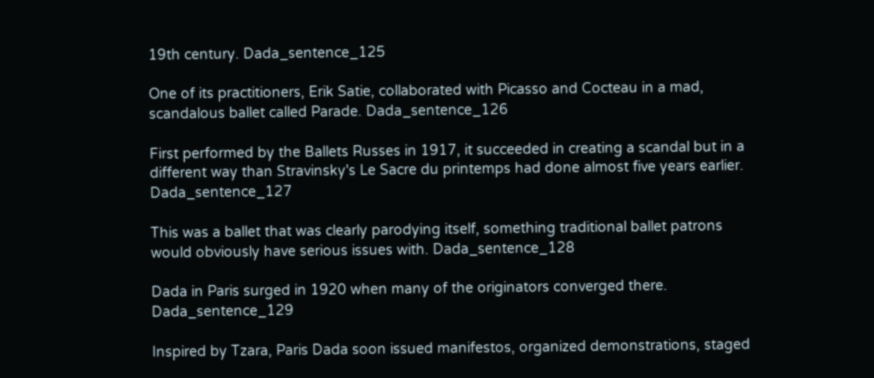19th century. Dada_sentence_125

One of its practitioners, Erik Satie, collaborated with Picasso and Cocteau in a mad, scandalous ballet called Parade. Dada_sentence_126

First performed by the Ballets Russes in 1917, it succeeded in creating a scandal but in a different way than Stravinsky's Le Sacre du printemps had done almost five years earlier. Dada_sentence_127

This was a ballet that was clearly parodying itself, something traditional ballet patrons would obviously have serious issues with. Dada_sentence_128

Dada in Paris surged in 1920 when many of the originators converged there. Dada_sentence_129

Inspired by Tzara, Paris Dada soon issued manifestos, organized demonstrations, staged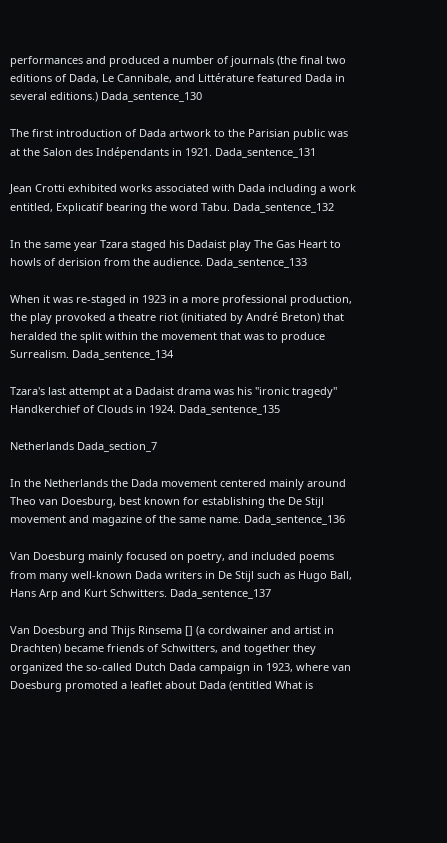performances and produced a number of journals (the final two editions of Dada, Le Cannibale, and Littérature featured Dada in several editions.) Dada_sentence_130

The first introduction of Dada artwork to the Parisian public was at the Salon des Indépendants in 1921. Dada_sentence_131

Jean Crotti exhibited works associated with Dada including a work entitled, Explicatif bearing the word Tabu. Dada_sentence_132

In the same year Tzara staged his Dadaist play The Gas Heart to howls of derision from the audience. Dada_sentence_133

When it was re-staged in 1923 in a more professional production, the play provoked a theatre riot (initiated by André Breton) that heralded the split within the movement that was to produce Surrealism. Dada_sentence_134

Tzara's last attempt at a Dadaist drama was his "ironic tragedy" Handkerchief of Clouds in 1924. Dada_sentence_135

Netherlands Dada_section_7

In the Netherlands the Dada movement centered mainly around Theo van Doesburg, best known for establishing the De Stijl movement and magazine of the same name. Dada_sentence_136

Van Doesburg mainly focused on poetry, and included poems from many well-known Dada writers in De Stijl such as Hugo Ball, Hans Arp and Kurt Schwitters. Dada_sentence_137

Van Doesburg and Thijs Rinsema [] (a cordwainer and artist in Drachten) became friends of Schwitters, and together they organized the so-called Dutch Dada campaign in 1923, where van Doesburg promoted a leaflet about Dada (entitled What is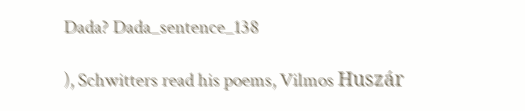Dada? Dada_sentence_138

), Schwitters read his poems, Vilmos Huszár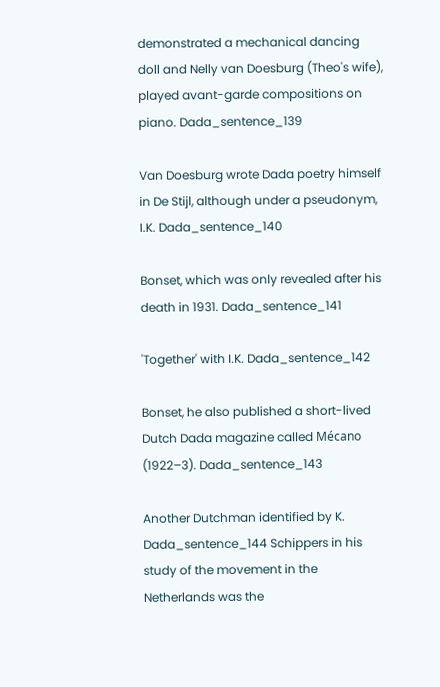demonstrated a mechanical dancing doll and Nelly van Doesburg (Theo's wife), played avant-garde compositions on piano. Dada_sentence_139

Van Doesburg wrote Dada poetry himself in De Stijl, although under a pseudonym, I.K. Dada_sentence_140

Bonset, which was only revealed after his death in 1931. Dada_sentence_141

'Together' with I.K. Dada_sentence_142

Bonset, he also published a short-lived Dutch Dada magazine called Mécano (1922–3). Dada_sentence_143

Another Dutchman identified by K. Dada_sentence_144 Schippers in his study of the movement in the Netherlands was the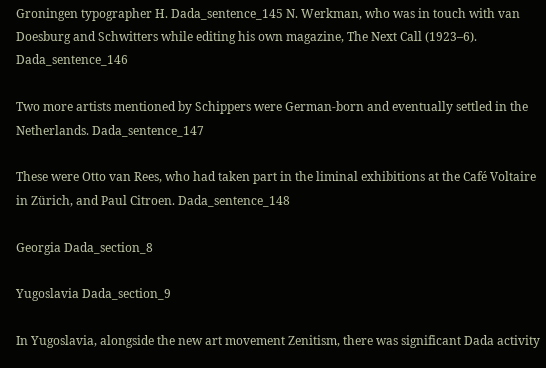Groningen typographer H. Dada_sentence_145 N. Werkman, who was in touch with van Doesburg and Schwitters while editing his own magazine, The Next Call (1923–6). Dada_sentence_146

Two more artists mentioned by Schippers were German-born and eventually settled in the Netherlands. Dada_sentence_147

These were Otto van Rees, who had taken part in the liminal exhibitions at the Café Voltaire in Zürich, and Paul Citroen. Dada_sentence_148

Georgia Dada_section_8

Yugoslavia Dada_section_9

In Yugoslavia, alongside the new art movement Zenitism, there was significant Dada activity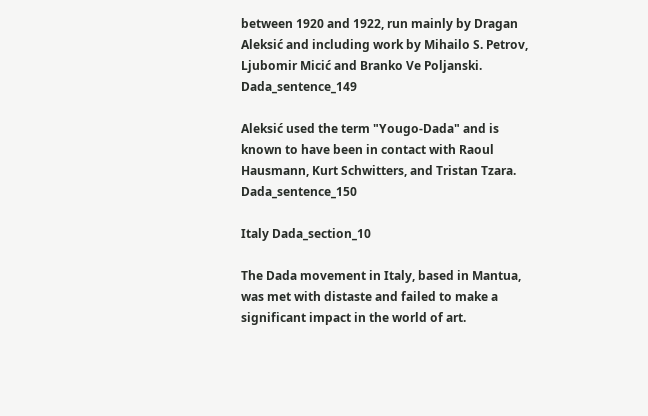between 1920 and 1922, run mainly by Dragan Aleksić and including work by Mihailo S. Petrov, Ljubomir Micić and Branko Ve Poljanski. Dada_sentence_149

Aleksić used the term "Yougo-Dada" and is known to have been in contact with Raoul Hausmann, Kurt Schwitters, and Tristan Tzara. Dada_sentence_150

Italy Dada_section_10

The Dada movement in Italy, based in Mantua, was met with distaste and failed to make a significant impact in the world of art.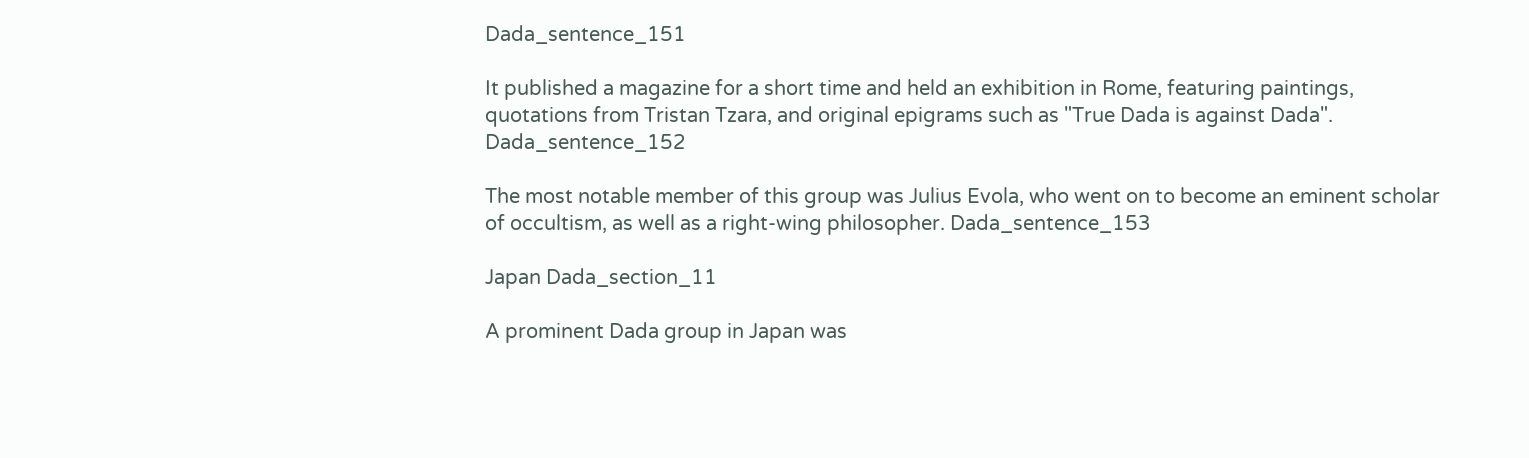Dada_sentence_151

It published a magazine for a short time and held an exhibition in Rome, featuring paintings, quotations from Tristan Tzara, and original epigrams such as "True Dada is against Dada". Dada_sentence_152

The most notable member of this group was Julius Evola, who went on to become an eminent scholar of occultism, as well as a right-wing philosopher. Dada_sentence_153

Japan Dada_section_11

A prominent Dada group in Japan was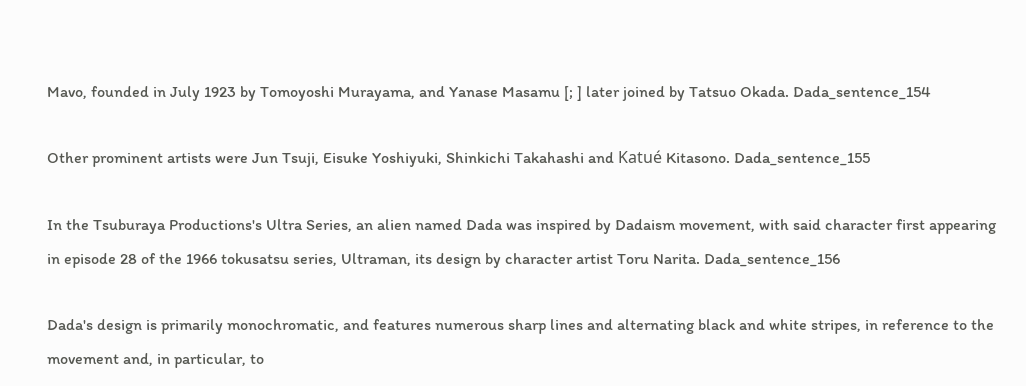Mavo, founded in July 1923 by Tomoyoshi Murayama, and Yanase Masamu [; ] later joined by Tatsuo Okada. Dada_sentence_154

Other prominent artists were Jun Tsuji, Eisuke Yoshiyuki, Shinkichi Takahashi and Katué Kitasono. Dada_sentence_155

In the Tsuburaya Productions's Ultra Series, an alien named Dada was inspired by Dadaism movement, with said character first appearing in episode 28 of the 1966 tokusatsu series, Ultraman, its design by character artist Toru Narita. Dada_sentence_156

Dada's design is primarily monochromatic, and features numerous sharp lines and alternating black and white stripes, in reference to the movement and, in particular, to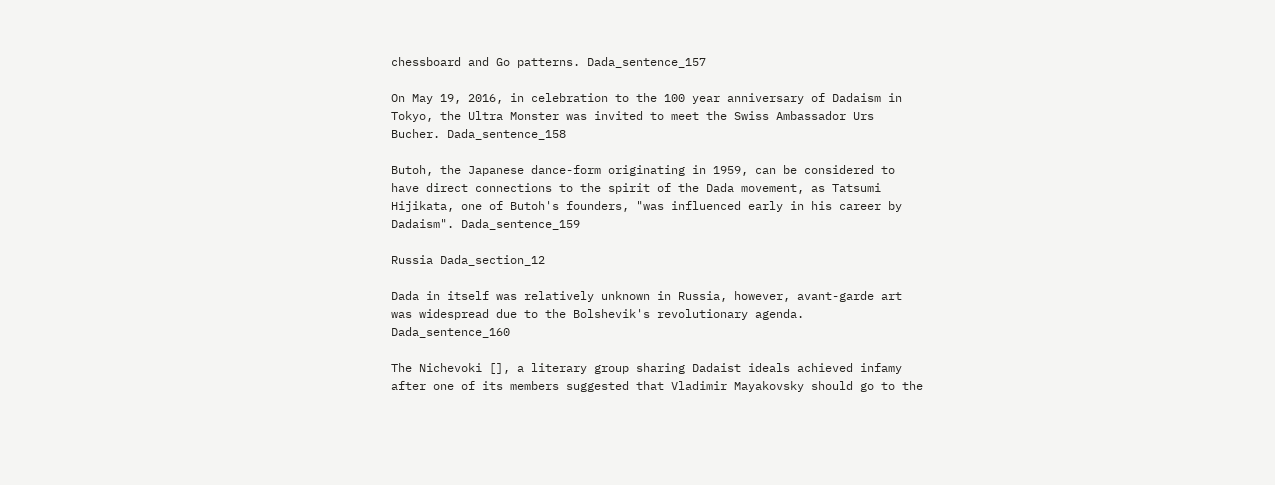chessboard and Go patterns. Dada_sentence_157

On May 19, 2016, in celebration to the 100 year anniversary of Dadaism in Tokyo, the Ultra Monster was invited to meet the Swiss Ambassador Urs Bucher. Dada_sentence_158

Butoh, the Japanese dance-form originating in 1959, can be considered to have direct connections to the spirit of the Dada movement, as Tatsumi Hijikata, one of Butoh's founders, "was influenced early in his career by Dadaism". Dada_sentence_159

Russia Dada_section_12

Dada in itself was relatively unknown in Russia, however, avant-garde art was widespread due to the Bolshevik's revolutionary agenda. Dada_sentence_160

The Nichevoki [], a literary group sharing Dadaist ideals achieved infamy after one of its members suggested that Vladimir Mayakovsky should go to the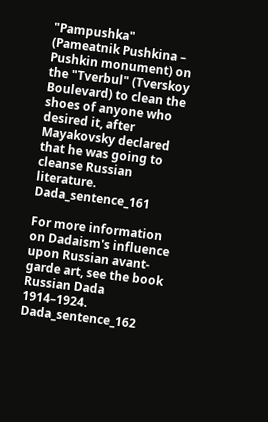"Pampushka" (Pameatnik Pushkina – Pushkin monument) on the "Tverbul" (Tverskoy Boulevard) to clean the shoes of anyone who desired it, after Mayakovsky declared that he was going to cleanse Russian literature. Dada_sentence_161

For more information on Dadaism's influence upon Russian avant-garde art, see the book Russian Dada 1914–1924. Dada_sentence_162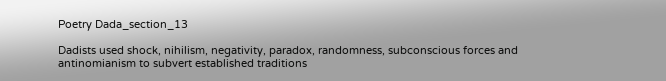Poetry Dada_section_13

Dadists used shock, nihilism, negativity, paradox, randomness, subconscious forces and antinomianism to subvert established traditions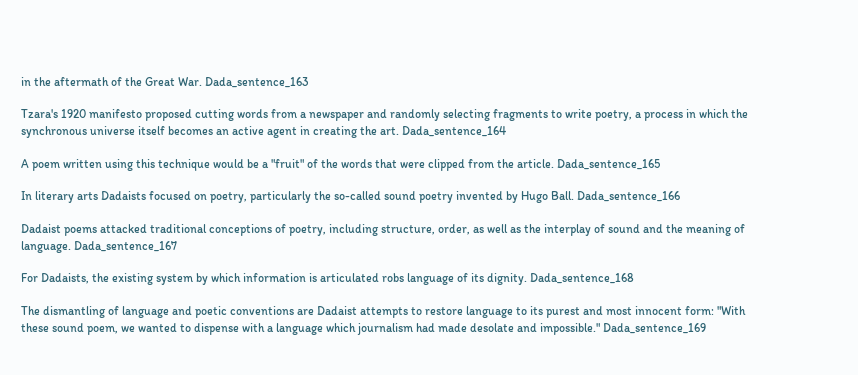in the aftermath of the Great War. Dada_sentence_163

Tzara's 1920 manifesto proposed cutting words from a newspaper and randomly selecting fragments to write poetry, a process in which the synchronous universe itself becomes an active agent in creating the art. Dada_sentence_164

A poem written using this technique would be a "fruit" of the words that were clipped from the article. Dada_sentence_165

In literary arts Dadaists focused on poetry, particularly the so-called sound poetry invented by Hugo Ball. Dada_sentence_166

Dadaist poems attacked traditional conceptions of poetry, including structure, order, as well as the interplay of sound and the meaning of language. Dada_sentence_167

For Dadaists, the existing system by which information is articulated robs language of its dignity. Dada_sentence_168

The dismantling of language and poetic conventions are Dadaist attempts to restore language to its purest and most innocent form: "With these sound poem, we wanted to dispense with a language which journalism had made desolate and impossible." Dada_sentence_169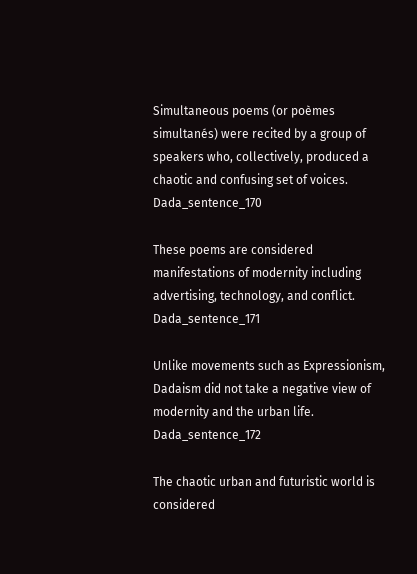Simultaneous poems (or poèmes simultanés) were recited by a group of speakers who, collectively, produced a chaotic and confusing set of voices. Dada_sentence_170

These poems are considered manifestations of modernity including advertising, technology, and conflict. Dada_sentence_171

Unlike movements such as Expressionism, Dadaism did not take a negative view of modernity and the urban life. Dada_sentence_172

The chaotic urban and futuristic world is considered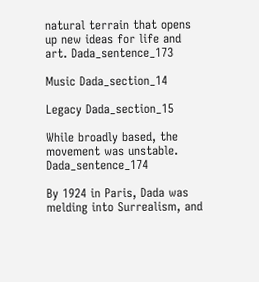natural terrain that opens up new ideas for life and art. Dada_sentence_173

Music Dada_section_14

Legacy Dada_section_15

While broadly based, the movement was unstable. Dada_sentence_174

By 1924 in Paris, Dada was melding into Surrealism, and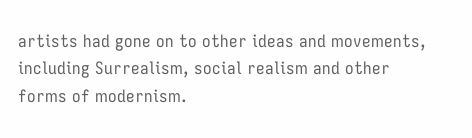artists had gone on to other ideas and movements, including Surrealism, social realism and other forms of modernism.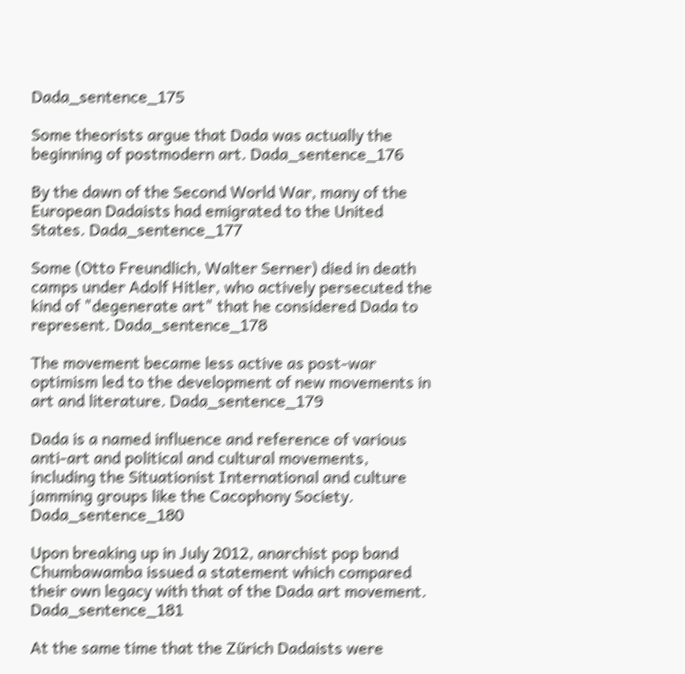Dada_sentence_175

Some theorists argue that Dada was actually the beginning of postmodern art. Dada_sentence_176

By the dawn of the Second World War, many of the European Dadaists had emigrated to the United States. Dada_sentence_177

Some (Otto Freundlich, Walter Serner) died in death camps under Adolf Hitler, who actively persecuted the kind of "degenerate art" that he considered Dada to represent. Dada_sentence_178

The movement became less active as post-war optimism led to the development of new movements in art and literature. Dada_sentence_179

Dada is a named influence and reference of various anti-art and political and cultural movements, including the Situationist International and culture jamming groups like the Cacophony Society. Dada_sentence_180

Upon breaking up in July 2012, anarchist pop band Chumbawamba issued a statement which compared their own legacy with that of the Dada art movement. Dada_sentence_181

At the same time that the Zürich Dadaists were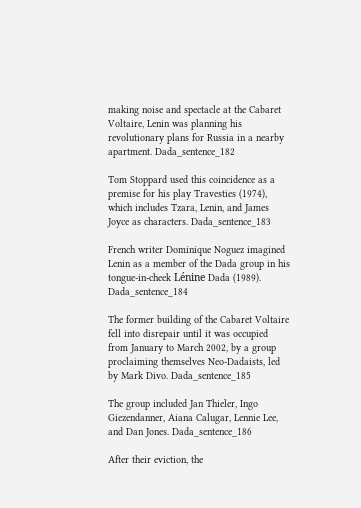making noise and spectacle at the Cabaret Voltaire, Lenin was planning his revolutionary plans for Russia in a nearby apartment. Dada_sentence_182

Tom Stoppard used this coincidence as a premise for his play Travesties (1974), which includes Tzara, Lenin, and James Joyce as characters. Dada_sentence_183

French writer Dominique Noguez imagined Lenin as a member of the Dada group in his tongue-in-cheek Lénine Dada (1989). Dada_sentence_184

The former building of the Cabaret Voltaire fell into disrepair until it was occupied from January to March 2002, by a group proclaiming themselves Neo-Dadaists, led by Mark Divo. Dada_sentence_185

The group included Jan Thieler, Ingo Giezendanner, Aiana Calugar, Lennie Lee, and Dan Jones. Dada_sentence_186

After their eviction, the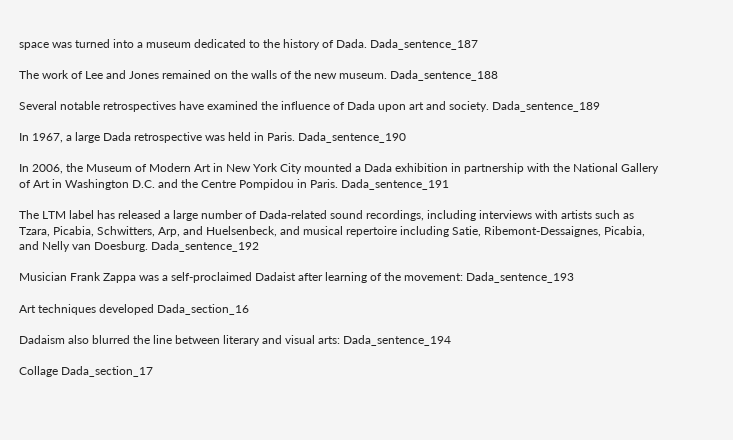space was turned into a museum dedicated to the history of Dada. Dada_sentence_187

The work of Lee and Jones remained on the walls of the new museum. Dada_sentence_188

Several notable retrospectives have examined the influence of Dada upon art and society. Dada_sentence_189

In 1967, a large Dada retrospective was held in Paris. Dada_sentence_190

In 2006, the Museum of Modern Art in New York City mounted a Dada exhibition in partnership with the National Gallery of Art in Washington D.C. and the Centre Pompidou in Paris. Dada_sentence_191

The LTM label has released a large number of Dada-related sound recordings, including interviews with artists such as Tzara, Picabia, Schwitters, Arp, and Huelsenbeck, and musical repertoire including Satie, Ribemont-Dessaignes, Picabia, and Nelly van Doesburg. Dada_sentence_192

Musician Frank Zappa was a self-proclaimed Dadaist after learning of the movement: Dada_sentence_193

Art techniques developed Dada_section_16

Dadaism also blurred the line between literary and visual arts: Dada_sentence_194

Collage Dada_section_17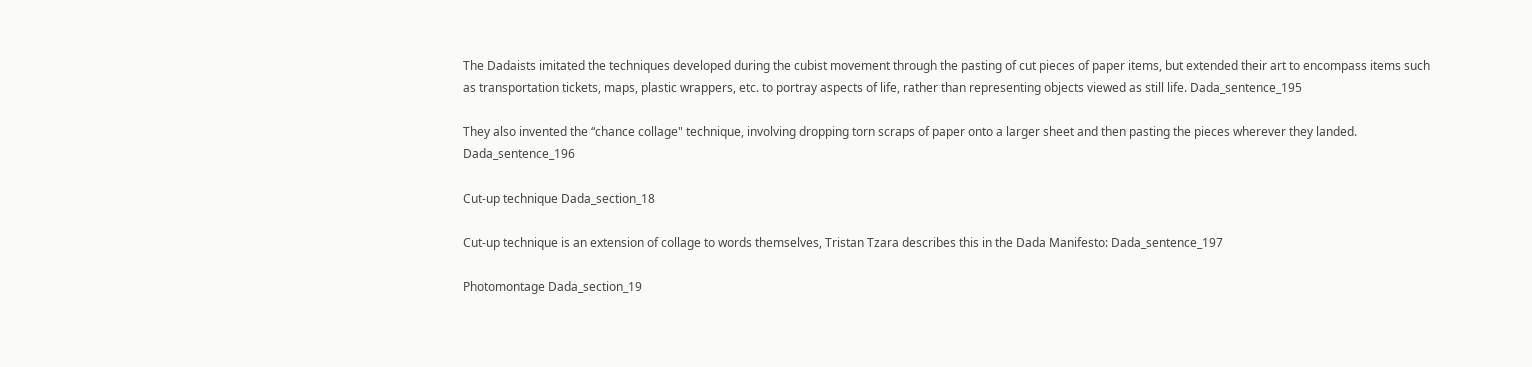The Dadaists imitated the techniques developed during the cubist movement through the pasting of cut pieces of paper items, but extended their art to encompass items such as transportation tickets, maps, plastic wrappers, etc. to portray aspects of life, rather than representing objects viewed as still life. Dada_sentence_195

They also invented the “chance collage" technique, involving dropping torn scraps of paper onto a larger sheet and then pasting the pieces wherever they landed. Dada_sentence_196

Cut-up technique Dada_section_18

Cut-up technique is an extension of collage to words themselves, Tristan Tzara describes this in the Dada Manifesto: Dada_sentence_197

Photomontage Dada_section_19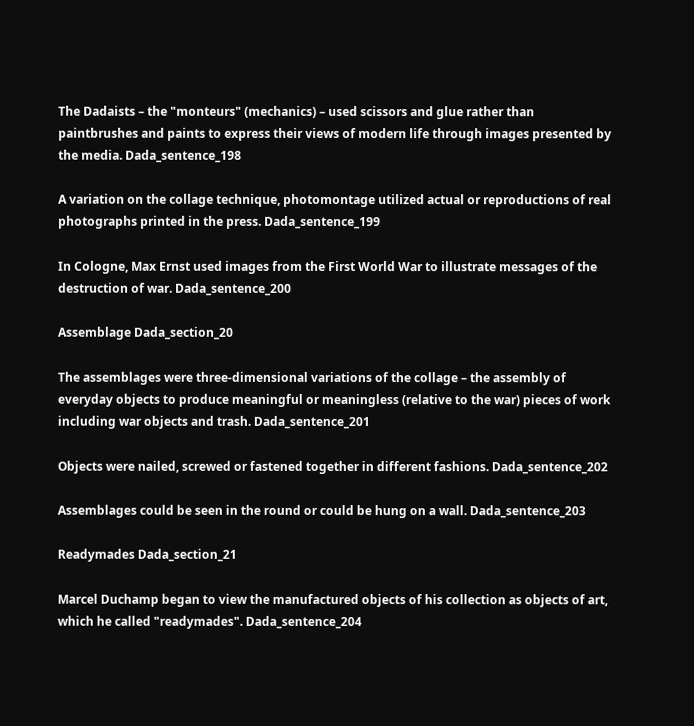The Dadaists – the "monteurs" (mechanics) – used scissors and glue rather than paintbrushes and paints to express their views of modern life through images presented by the media. Dada_sentence_198

A variation on the collage technique, photomontage utilized actual or reproductions of real photographs printed in the press. Dada_sentence_199

In Cologne, Max Ernst used images from the First World War to illustrate messages of the destruction of war. Dada_sentence_200

Assemblage Dada_section_20

The assemblages were three-dimensional variations of the collage – the assembly of everyday objects to produce meaningful or meaningless (relative to the war) pieces of work including war objects and trash. Dada_sentence_201

Objects were nailed, screwed or fastened together in different fashions. Dada_sentence_202

Assemblages could be seen in the round or could be hung on a wall. Dada_sentence_203

Readymades Dada_section_21

Marcel Duchamp began to view the manufactured objects of his collection as objects of art, which he called "readymades". Dada_sentence_204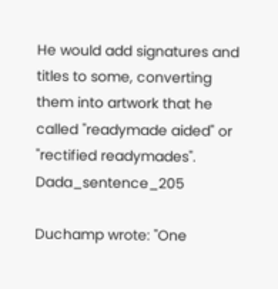He would add signatures and titles to some, converting them into artwork that he called "readymade aided" or "rectified readymades". Dada_sentence_205

Duchamp wrote: "One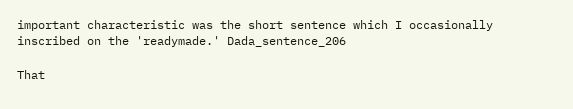important characteristic was the short sentence which I occasionally inscribed on the 'readymade.' Dada_sentence_206

That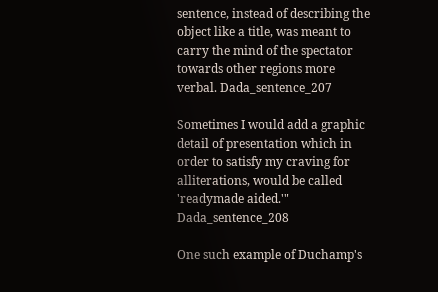sentence, instead of describing the object like a title, was meant to carry the mind of the spectator towards other regions more verbal. Dada_sentence_207

Sometimes I would add a graphic detail of presentation which in order to satisfy my craving for alliterations, would be called 'readymade aided.'" Dada_sentence_208

One such example of Duchamp's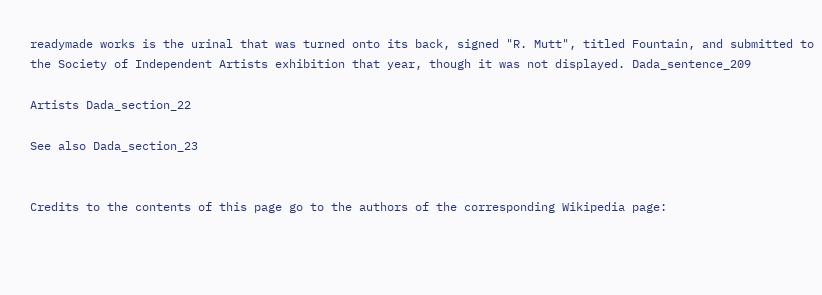readymade works is the urinal that was turned onto its back, signed "R. Mutt", titled Fountain, and submitted to the Society of Independent Artists exhibition that year, though it was not displayed. Dada_sentence_209

Artists Dada_section_22

See also Dada_section_23


Credits to the contents of this page go to the authors of the corresponding Wikipedia page: